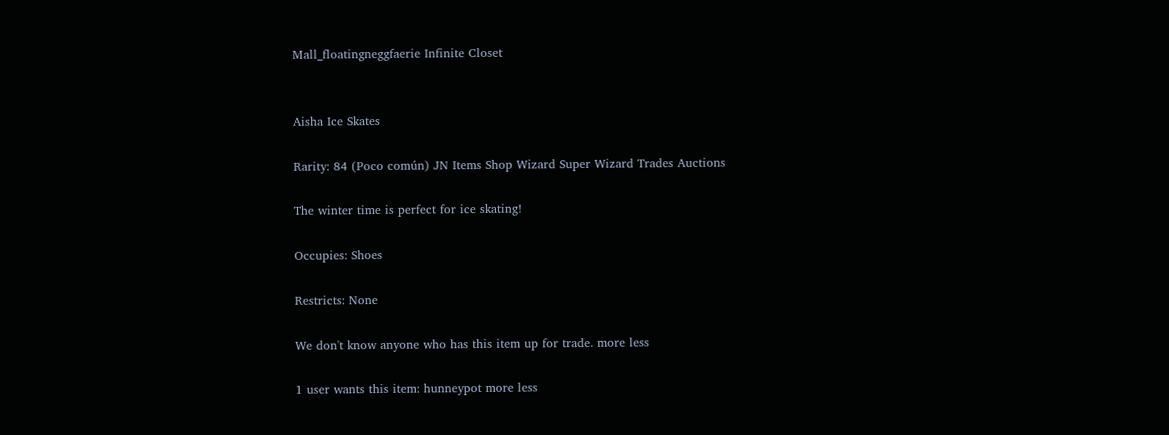Mall_floatingneggfaerie Infinite Closet


Aisha Ice Skates

Rarity: 84 (Poco común) JN Items Shop Wizard Super Wizard Trades Auctions

The winter time is perfect for ice skating!

Occupies: Shoes

Restricts: None

We don't know anyone who has this item up for trade. more less

1 user wants this item: hunneypot more less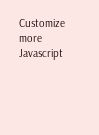Customize more
Javascript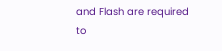and Flash are required to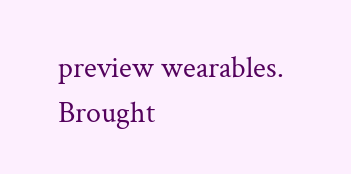preview wearables.
Brought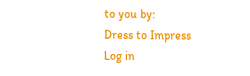to you by:
Dress to Impress
Log in